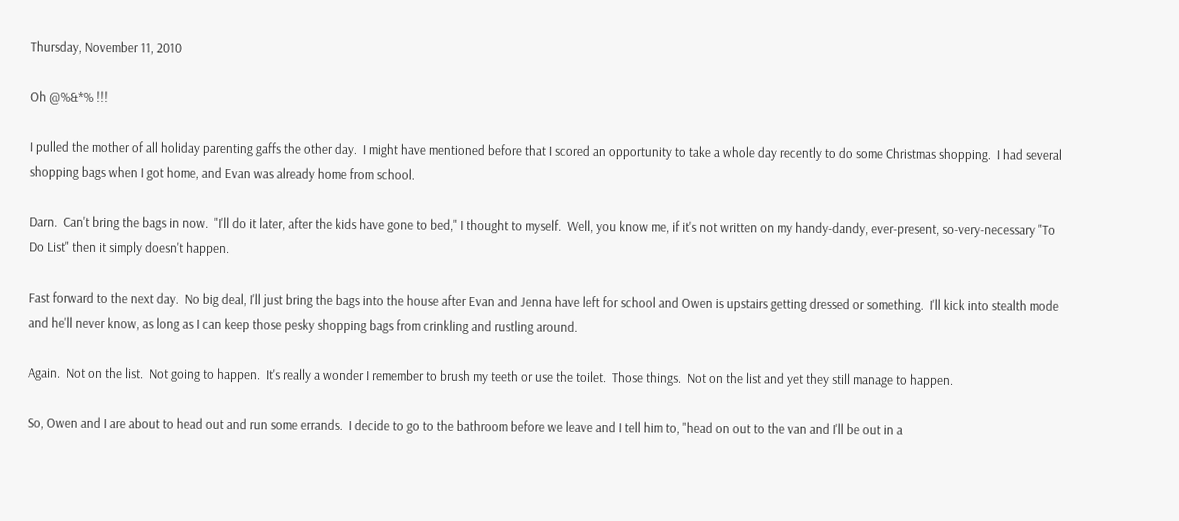Thursday, November 11, 2010

Oh @%&*% !!!

I pulled the mother of all holiday parenting gaffs the other day.  I might have mentioned before that I scored an opportunity to take a whole day recently to do some Christmas shopping.  I had several shopping bags when I got home, and Evan was already home from school.

Darn.  Can't bring the bags in now.  "I'll do it later, after the kids have gone to bed," I thought to myself.  Well, you know me, if it's not written on my handy-dandy, ever-present, so-very-necessary "To Do List" then it simply doesn't happen.

Fast forward to the next day.  No big deal, I'll just bring the bags into the house after Evan and Jenna have left for school and Owen is upstairs getting dressed or something.  I'll kick into stealth mode and he'll never know, as long as I can keep those pesky shopping bags from crinkling and rustling around.

Again.  Not on the list.  Not going to happen.  It's really a wonder I remember to brush my teeth or use the toilet.  Those things.  Not on the list and yet they still manage to happen.

So, Owen and I are about to head out and run some errands.  I decide to go to the bathroom before we leave and I tell him to, "head on out to the van and I'll be out in a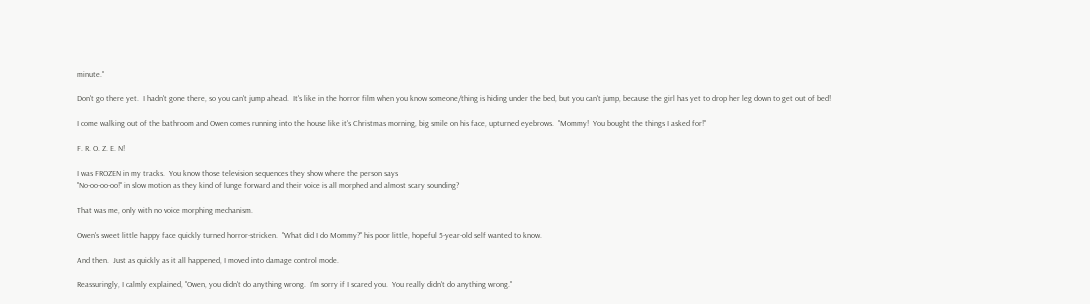minute."

Don't go there yet.  I hadn't gone there, so you can't jump ahead.  It's like in the horror film when you know someone/thing is hiding under the bed, but you can't jump, because the girl has yet to drop her leg down to get out of bed!

I come walking out of the bathroom and Owen comes running into the house like it's Christmas morning, big smile on his face, upturned eyebrows.  "Mommy!  You bought the things I asked for!"

F. R. O. Z. E. N!

I was FROZEN in my tracks.  You know those television sequences they show where the person says
"No-oo-oo-oo!" in slow motion as they kind of lunge forward and their voice is all morphed and almost scary sounding?

That was me, only with no voice morphing mechanism.

Owen's sweet little happy face quickly turned horror-stricken.  "What did I do Mommy?" his poor little, hopeful 5-year-old self wanted to know.

And then.  Just as quickly as it all happened, I moved into damage control mode.

Reassuringly, I calmly explained, "Owen, you didn't do anything wrong.  I'm sorry if I scared you.  You really didn't do anything wrong."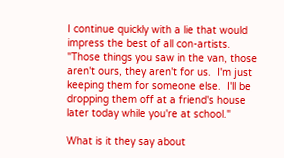I continue quickly with a lie that would impress the best of all con-artists.  "Those things you saw in the van, those aren't ours, they aren't for us.  I'm just keeping them for someone else.  I'll be dropping them off at a friend's house later today while you're at school."

What is it they say about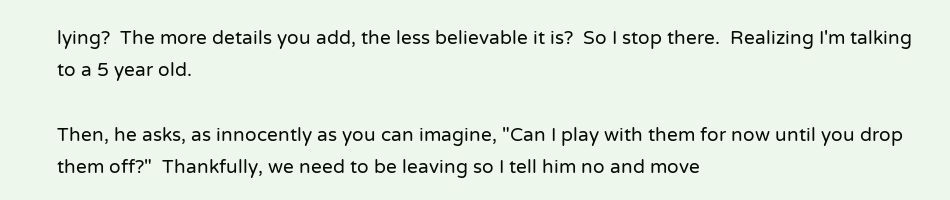lying?  The more details you add, the less believable it is?  So I stop there.  Realizing I'm talking to a 5 year old.

Then, he asks, as innocently as you can imagine, "Can I play with them for now until you drop them off?"  Thankfully, we need to be leaving so I tell him no and move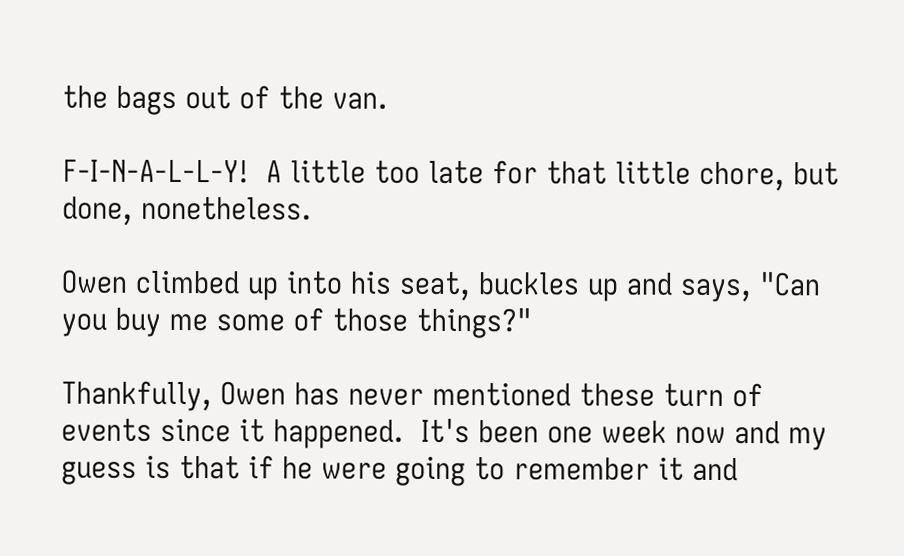the bags out of the van.

F-I-N-A-L-L-Y!  A little too late for that little chore, but done, nonetheless.

Owen climbed up into his seat, buckles up and says, "Can you buy me some of those things?"

Thankfully, Owen has never mentioned these turn of events since it happened.  It's been one week now and my guess is that if he were going to remember it and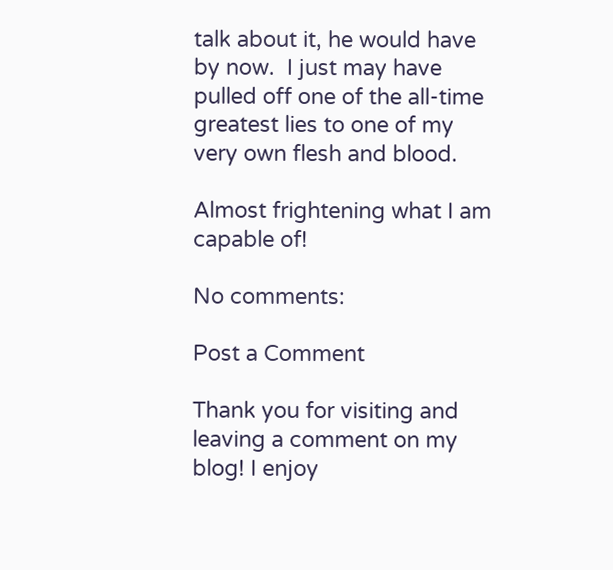talk about it, he would have by now.  I just may have pulled off one of the all-time greatest lies to one of my very own flesh and blood.

Almost frightening what I am capable of!

No comments:

Post a Comment

Thank you for visiting and leaving a comment on my blog! I enjoy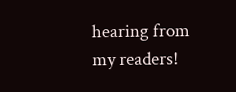hearing from my readers!